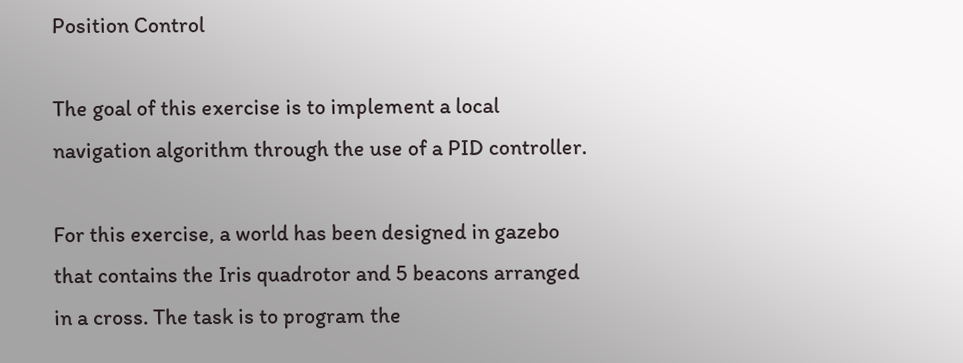Position Control

The goal of this exercise is to implement a local navigation algorithm through the use of a PID controller.

For this exercise, a world has been designed in gazebo that contains the Iris quadrotor and 5 beacons arranged in a cross. The task is to program the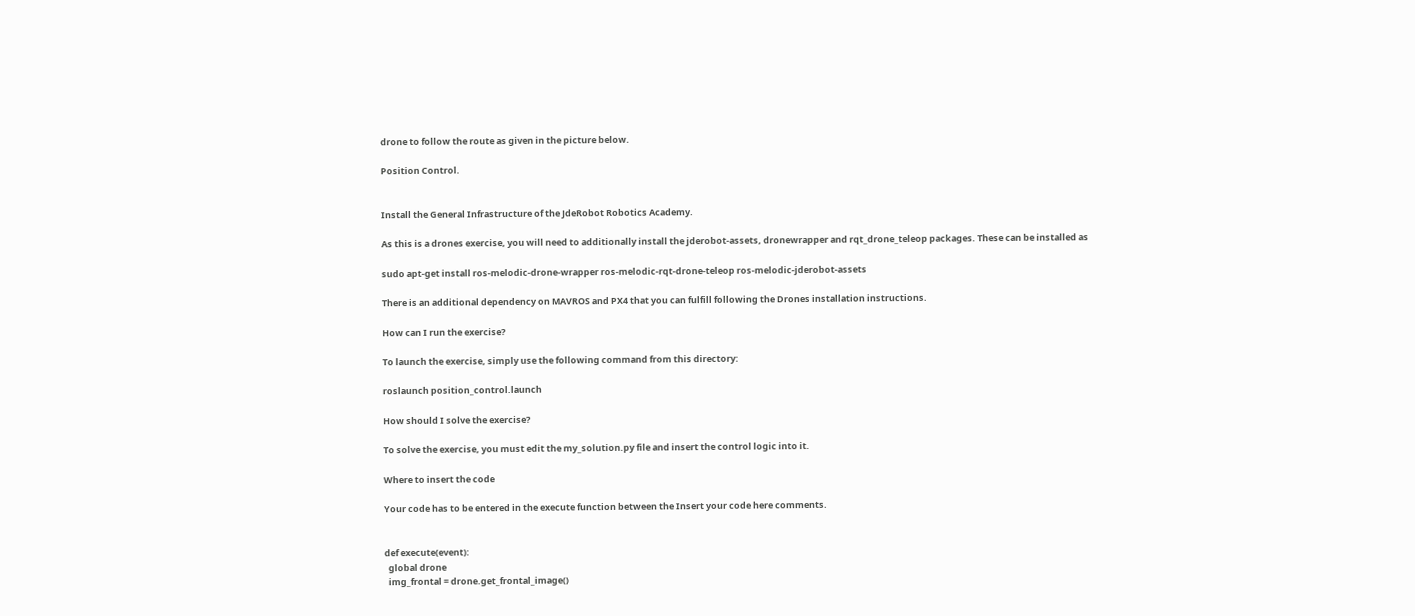drone to follow the route as given in the picture below.

Position Control.


Install the General Infrastructure of the JdeRobot Robotics Academy.

As this is a drones exercise, you will need to additionally install the jderobot-assets, dronewrapper and rqt_drone_teleop packages. These can be installed as

sudo apt-get install ros-melodic-drone-wrapper ros-melodic-rqt-drone-teleop ros-melodic-jderobot-assets

There is an additional dependency on MAVROS and PX4 that you can fulfill following the Drones installation instructions.

How can I run the exercise?

To launch the exercise, simply use the following command from this directory:

roslaunch position_control.launch

How should I solve the exercise?

To solve the exercise, you must edit the my_solution.py file and insert the control logic into it.

Where to insert the code

Your code has to be entered in the execute function between the Insert your code here comments.


def execute(event):
  global drone
  img_frontal = drone.get_frontal_image()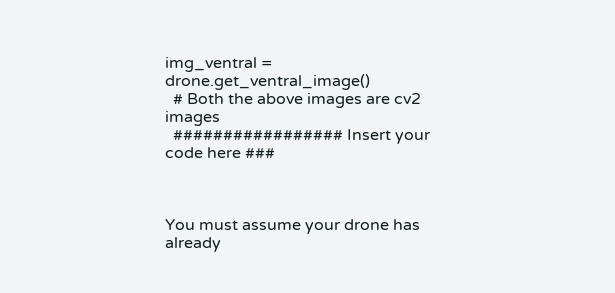img_ventral = drone.get_ventral_image()
  # Both the above images are cv2 images
  ################# Insert your code here ###



You must assume your drone has already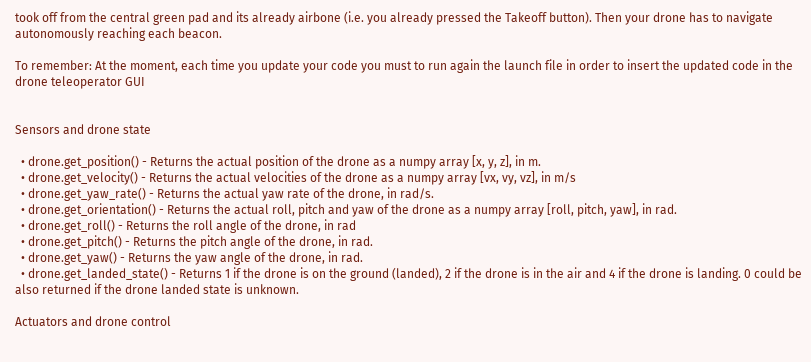took off from the central green pad and its already airbone (i.e. you already pressed the Takeoff button). Then your drone has to navigate autonomously reaching each beacon.

To remember: At the moment, each time you update your code you must to run again the launch file in order to insert the updated code in the drone teleoperator GUI


Sensors and drone state

  • drone.get_position() - Returns the actual position of the drone as a numpy array [x, y, z], in m.
  • drone.get_velocity() - Returns the actual velocities of the drone as a numpy array [vx, vy, vz], in m/s
  • drone.get_yaw_rate() - Returns the actual yaw rate of the drone, in rad/s.
  • drone.get_orientation() - Returns the actual roll, pitch and yaw of the drone as a numpy array [roll, pitch, yaw], in rad.
  • drone.get_roll() - Returns the roll angle of the drone, in rad
  • drone.get_pitch() - Returns the pitch angle of the drone, in rad.
  • drone.get_yaw() - Returns the yaw angle of the drone, in rad.
  • drone.get_landed_state() - Returns 1 if the drone is on the ground (landed), 2 if the drone is in the air and 4 if the drone is landing. 0 could be also returned if the drone landed state is unknown.

Actuators and drone control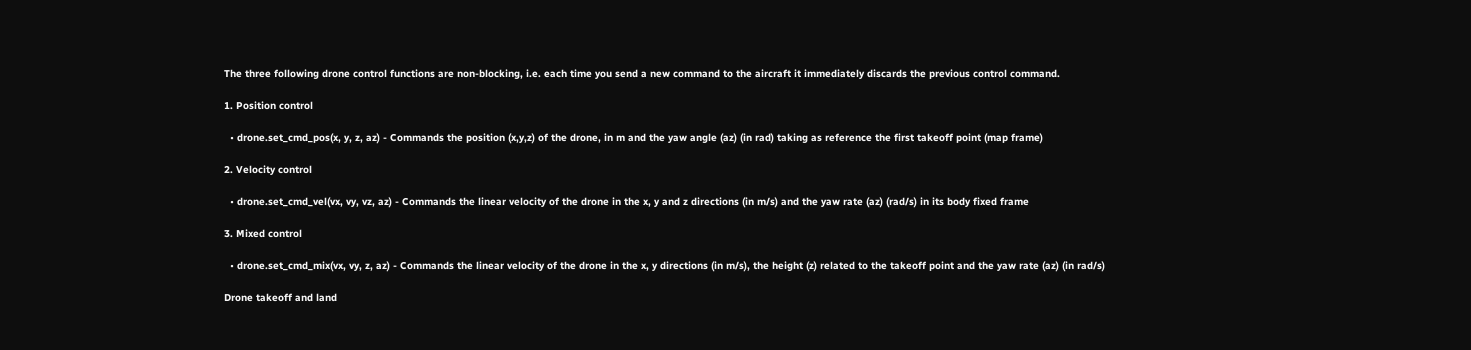The three following drone control functions are non-blocking, i.e. each time you send a new command to the aircraft it immediately discards the previous control command.

1. Position control

  • drone.set_cmd_pos(x, y, z, az) - Commands the position (x,y,z) of the drone, in m and the yaw angle (az) (in rad) taking as reference the first takeoff point (map frame)

2. Velocity control

  • drone.set_cmd_vel(vx, vy, vz, az) - Commands the linear velocity of the drone in the x, y and z directions (in m/s) and the yaw rate (az) (rad/s) in its body fixed frame

3. Mixed control

  • drone.set_cmd_mix(vx, vy, z, az) - Commands the linear velocity of the drone in the x, y directions (in m/s), the height (z) related to the takeoff point and the yaw rate (az) (in rad/s)

Drone takeoff and land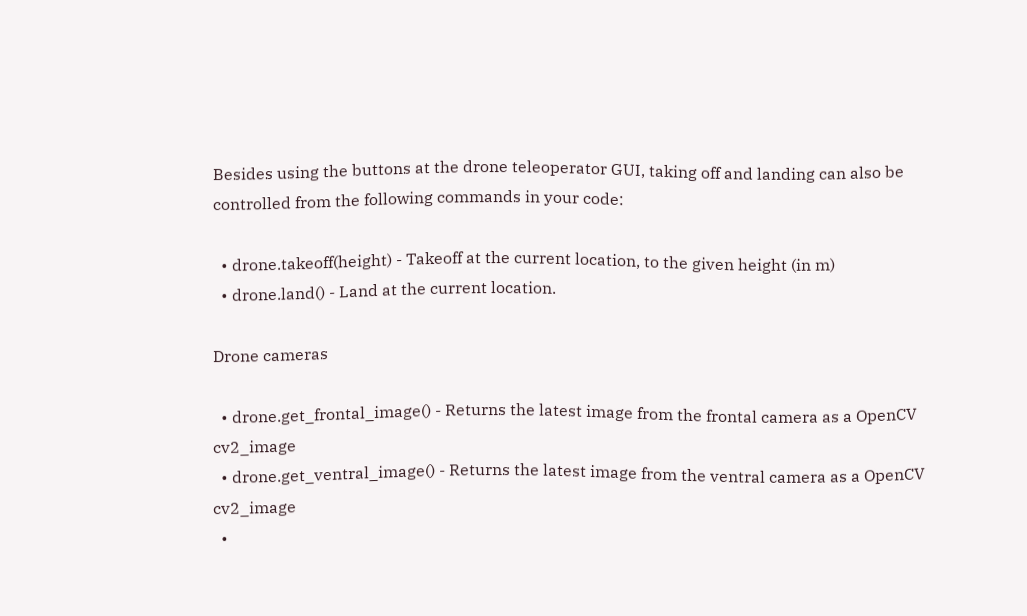Besides using the buttons at the drone teleoperator GUI, taking off and landing can also be controlled from the following commands in your code:

  • drone.takeoff(height) - Takeoff at the current location, to the given height (in m)
  • drone.land() - Land at the current location.

Drone cameras

  • drone.get_frontal_image() - Returns the latest image from the frontal camera as a OpenCV cv2_image
  • drone.get_ventral_image() - Returns the latest image from the ventral camera as a OpenCV cv2_image
  •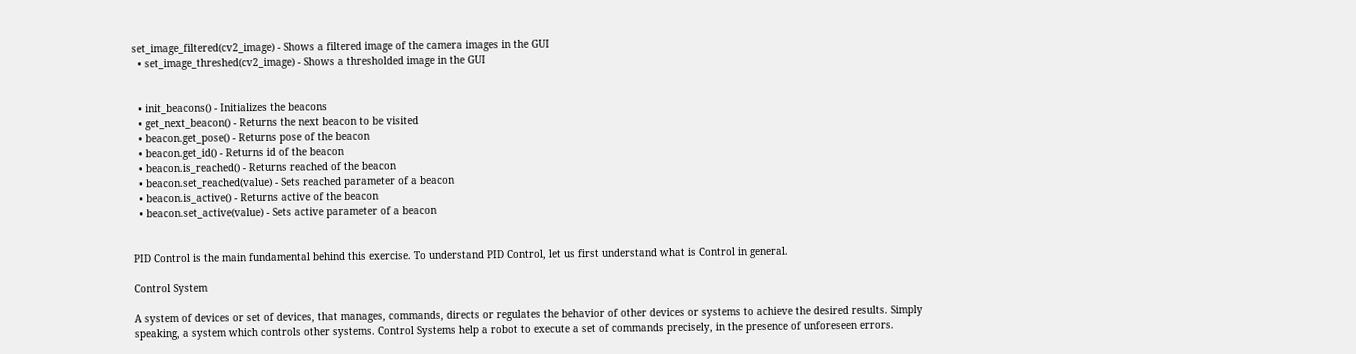set_image_filtered(cv2_image) - Shows a filtered image of the camera images in the GUI
  • set_image_threshed(cv2_image) - Shows a thresholded image in the GUI


  • init_beacons() - Initializes the beacons
  • get_next_beacon() - Returns the next beacon to be visited
  • beacon.get_pose() - Returns pose of the beacon
  • beacon.get_id() - Returns id of the beacon
  • beacon.is_reached() - Returns reached of the beacon
  • beacon.set_reached(value) - Sets reached parameter of a beacon
  • beacon.is_active() - Returns active of the beacon
  • beacon.set_active(value) - Sets active parameter of a beacon


PID Control is the main fundamental behind this exercise. To understand PID Control, let us first understand what is Control in general.

Control System

A system of devices or set of devices, that manages, commands, directs or regulates the behavior of other devices or systems to achieve the desired results. Simply speaking, a system which controls other systems. Control Systems help a robot to execute a set of commands precisely, in the presence of unforeseen errors.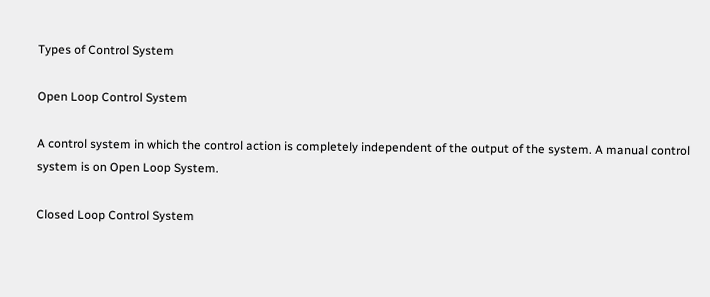Types of Control System

Open Loop Control System

A control system in which the control action is completely independent of the output of the system. A manual control system is on Open Loop System.

Closed Loop Control System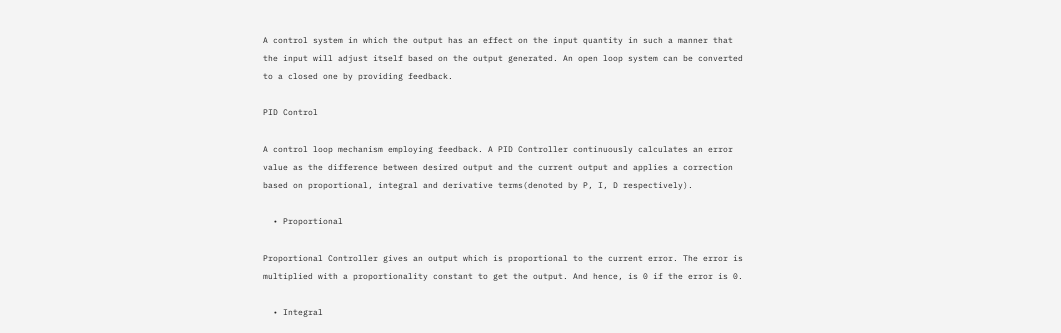A control system in which the output has an effect on the input quantity in such a manner that the input will adjust itself based on the output generated. An open loop system can be converted to a closed one by providing feedback.

PID Control

A control loop mechanism employing feedback. A PID Controller continuously calculates an error value as the difference between desired output and the current output and applies a correction based on proportional, integral and derivative terms(denoted by P, I, D respectively).

  • Proportional

Proportional Controller gives an output which is proportional to the current error. The error is multiplied with a proportionality constant to get the output. And hence, is 0 if the error is 0.

  • Integral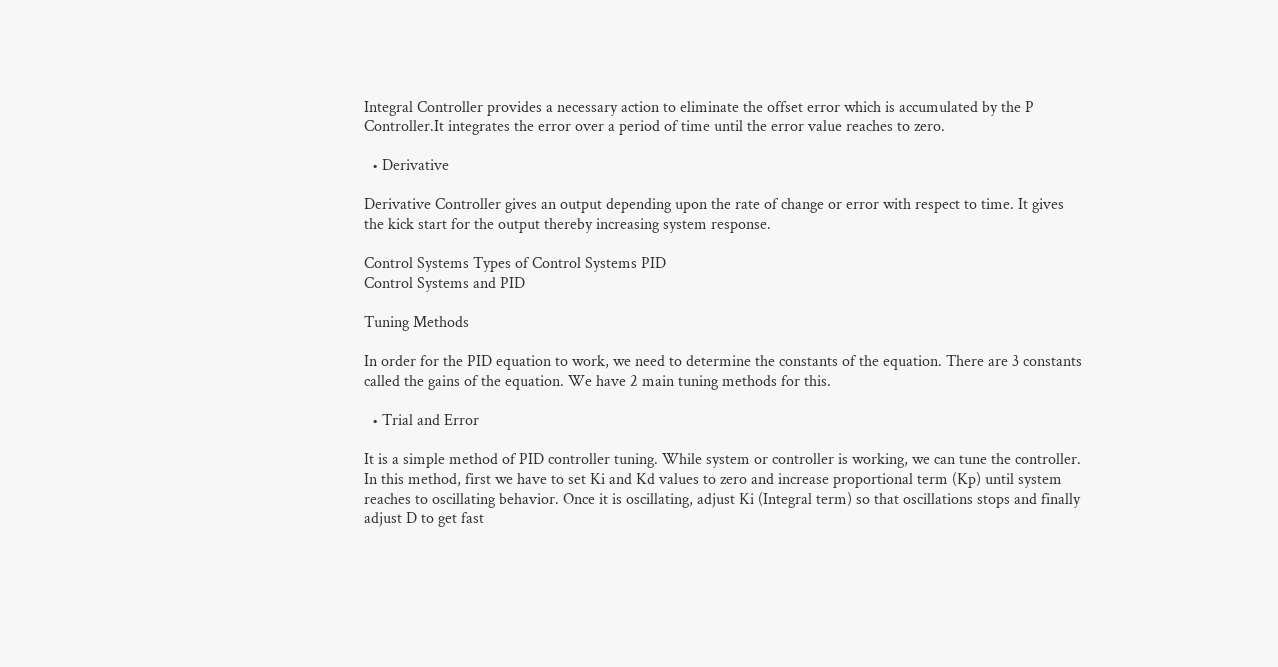Integral Controller provides a necessary action to eliminate the offset error which is accumulated by the P Controller.It integrates the error over a period of time until the error value reaches to zero.

  • Derivative

Derivative Controller gives an output depending upon the rate of change or error with respect to time. It gives the kick start for the output thereby increasing system response.

Control Systems Types of Control Systems PID
Control Systems and PID

Tuning Methods

In order for the PID equation to work, we need to determine the constants of the equation. There are 3 constants called the gains of the equation. We have 2 main tuning methods for this.

  • Trial and Error

It is a simple method of PID controller tuning. While system or controller is working, we can tune the controller. In this method, first we have to set Ki and Kd values to zero and increase proportional term (Kp) until system reaches to oscillating behavior. Once it is oscillating, adjust Ki (Integral term) so that oscillations stops and finally adjust D to get fast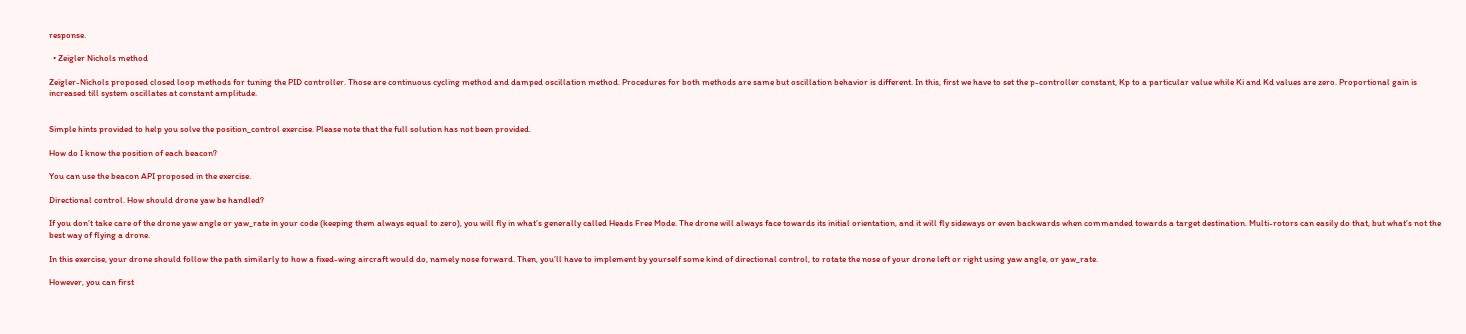response.

  • Zeigler Nichols method

Zeigler-Nichols proposed closed loop methods for tuning the PID controller. Those are continuous cycling method and damped oscillation method. Procedures for both methods are same but oscillation behavior is different. In this, first we have to set the p-controller constant, Kp to a particular value while Ki and Kd values are zero. Proportional gain is increased till system oscillates at constant amplitude.


Simple hints provided to help you solve the position_control exercise. Please note that the full solution has not been provided.

How do I know the position of each beacon?

You can use the beacon API proposed in the exercise.

Directional control. How should drone yaw be handled?

If you don’t take care of the drone yaw angle or yaw_rate in your code (keeping them always equal to zero), you will fly in what’s generally called Heads Free Mode. The drone will always face towards its initial orientation, and it will fly sideways or even backwards when commanded towards a target destination. Multi-rotors can easily do that, but what’s not the best way of flying a drone.

In this exercise, your drone should follow the path similarly to how a fixed-wing aircraft would do, namely nose forward. Then, you’ll have to implement by yourself some kind of directional control, to rotate the nose of your drone left or right using yaw angle, or yaw_rate.

However, you can first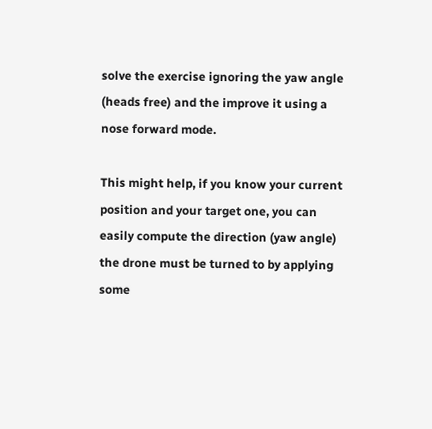solve the exercise ignoring the yaw angle (heads free) and the improve it using a nose forward mode.

This might help, if you know your current position and your target one, you can easily compute the direction (yaw angle) the drone must be turned to by applying some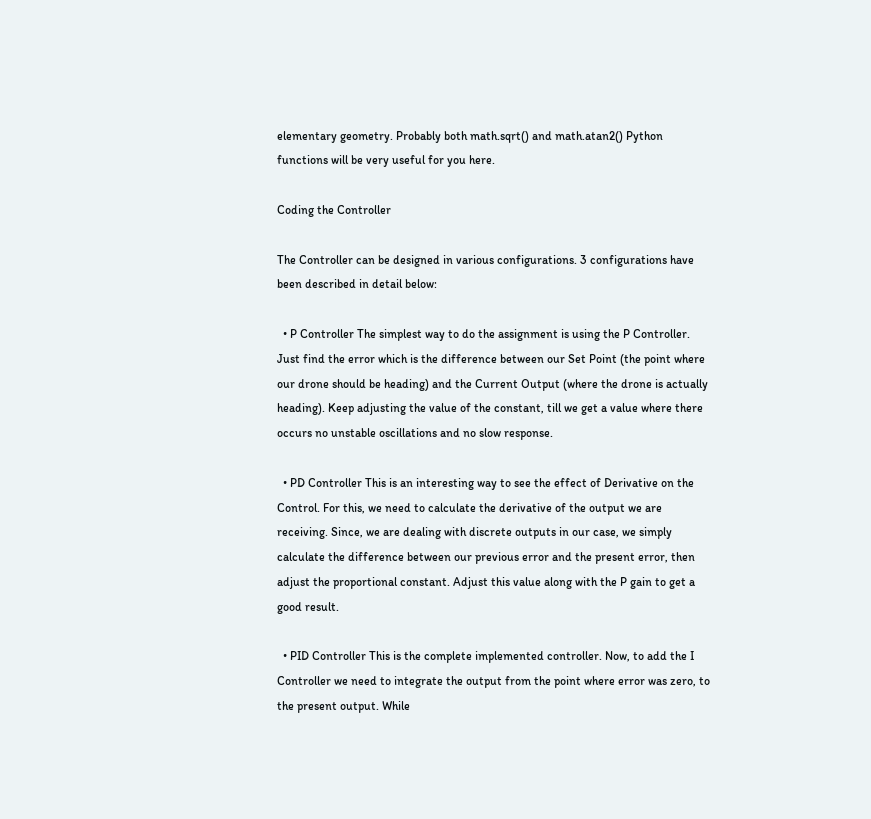elementary geometry. Probably both math.sqrt() and math.atan2() Python functions will be very useful for you here.

Coding the Controller

The Controller can be designed in various configurations. 3 configurations have been described in detail below:

  • P Controller The simplest way to do the assignment is using the P Controller. Just find the error which is the difference between our Set Point (the point where our drone should be heading) and the Current Output (where the drone is actually heading). Keep adjusting the value of the constant, till we get a value where there occurs no unstable oscillations and no slow response.

  • PD Controller This is an interesting way to see the effect of Derivative on the Control. For this, we need to calculate the derivative of the output we are receiving. Since, we are dealing with discrete outputs in our case, we simply calculate the difference between our previous error and the present error, then adjust the proportional constant. Adjust this value along with the P gain to get a good result.

  • PID Controller This is the complete implemented controller. Now, to add the I Controller we need to integrate the output from the point where error was zero, to the present output. While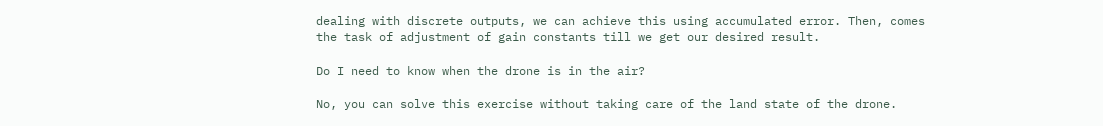dealing with discrete outputs, we can achieve this using accumulated error. Then, comes the task of adjustment of gain constants till we get our desired result.

Do I need to know when the drone is in the air?

No, you can solve this exercise without taking care of the land state of the drone.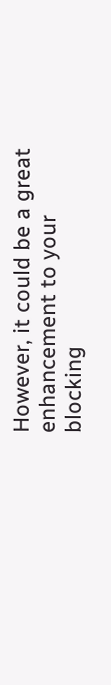However, it could be a great enhancement to your blocking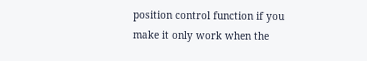position control function if you make it only work when the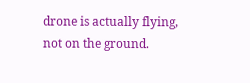drone is actually flying, not on the ground.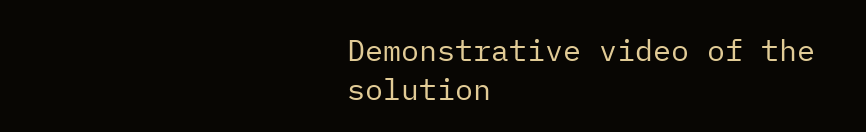Demonstrative video of the solution